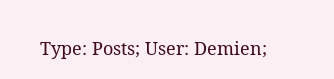Type: Posts; User: Demien;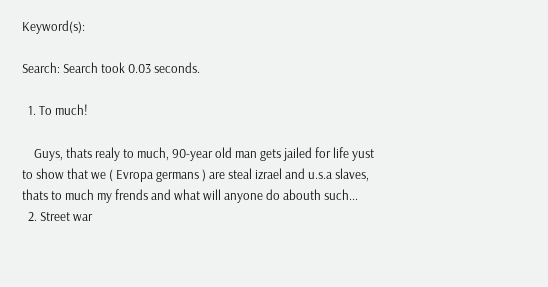Keyword(s):

Search: Search took 0.03 seconds.

  1. To much!

    Guys, thats realy to much, 90-year old man gets jailed for life yust to show that we ( Evropa germans ) are steal izrael and u.s.a slaves, thats to much my frends and what will anyone do abouth such...
  2. Street war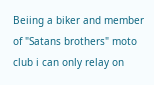Beiing a biker and member of "Satans brothers" moto club i can only relay on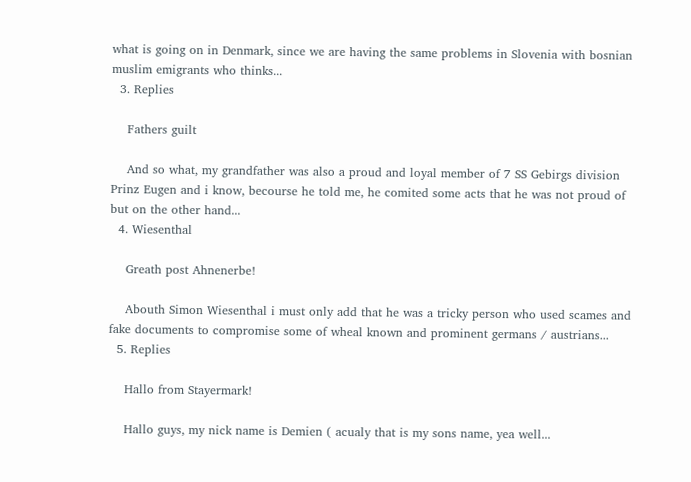what is going on in Denmark, since we are having the same problems in Slovenia with bosnian muslim emigrants who thinks...
  3. Replies

    Fathers guilt

    And so what, my grandfather was also a proud and loyal member of 7 SS Gebirgs division Prinz Eugen and i know, becourse he told me, he comited some acts that he was not proud of but on the other hand...
  4. Wiesenthal

    Greath post Ahnenerbe!

    Abouth Simon Wiesenthal i must only add that he was a tricky person who used scames and fake documents to compromise some of wheal known and prominent germans / austrians...
  5. Replies

    Hallo from Stayermark!

    Hallo guys, my nick name is Demien ( acualy that is my sons name, yea well...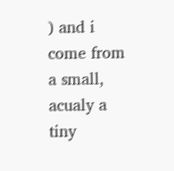) and i come from a small, acualy a tiny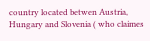country located betwen Austria, Hungary and Slovenia ( who claimes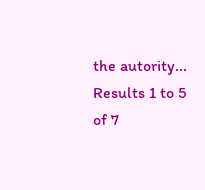the autority...
Results 1 to 5 of 7